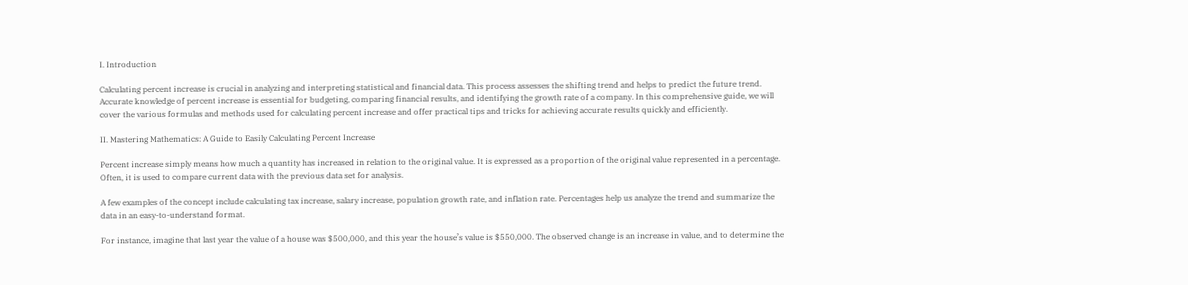I. Introduction

Calculating percent increase is crucial in analyzing and interpreting statistical and financial data. This process assesses the shifting trend and helps to predict the future trend. Accurate knowledge of percent increase is essential for budgeting, comparing financial results, and identifying the growth rate of a company. In this comprehensive guide, we will cover the various formulas and methods used for calculating percent increase and offer practical tips and tricks for achieving accurate results quickly and efficiently.

II. Mastering Mathematics: A Guide to Easily Calculating Percent Increase

Percent increase simply means how much a quantity has increased in relation to the original value. It is expressed as a proportion of the original value represented in a percentage. Often, it is used to compare current data with the previous data set for analysis.

A few examples of the concept include calculating tax increase, salary increase, population growth rate, and inflation rate. Percentages help us analyze the trend and summarize the data in an easy-to-understand format.

For instance, imagine that last year the value of a house was $500,000, and this year the house’s value is $550,000. The observed change is an increase in value, and to determine the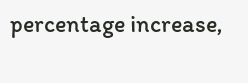percentage increase,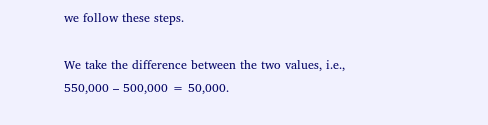we follow these steps.

We take the difference between the two values, i.e., 550,000 – 500,000 = 50,000.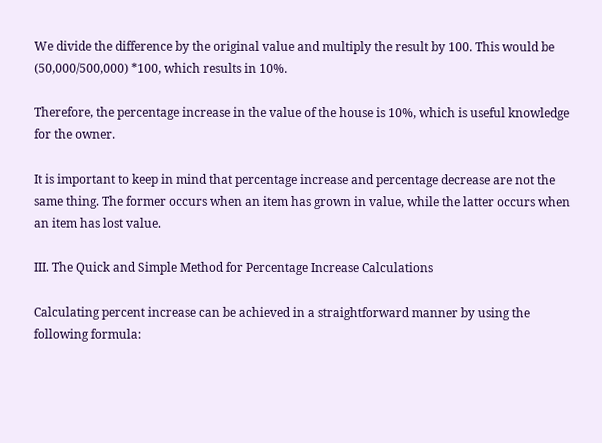We divide the difference by the original value and multiply the result by 100. This would be (50,000/500,000) *100, which results in 10%.

Therefore, the percentage increase in the value of the house is 10%, which is useful knowledge for the owner.

It is important to keep in mind that percentage increase and percentage decrease are not the same thing. The former occurs when an item has grown in value, while the latter occurs when an item has lost value.

III. The Quick and Simple Method for Percentage Increase Calculations

Calculating percent increase can be achieved in a straightforward manner by using the following formula: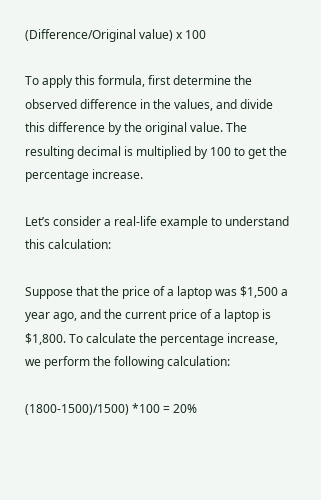(Difference/Original value) x 100

To apply this formula, first determine the observed difference in the values, and divide this difference by the original value. The resulting decimal is multiplied by 100 to get the percentage increase.

Let’s consider a real-life example to understand this calculation:

Suppose that the price of a laptop was $1,500 a year ago, and the current price of a laptop is $1,800. To calculate the percentage increase, we perform the following calculation:

(1800-1500)/1500) *100 = 20%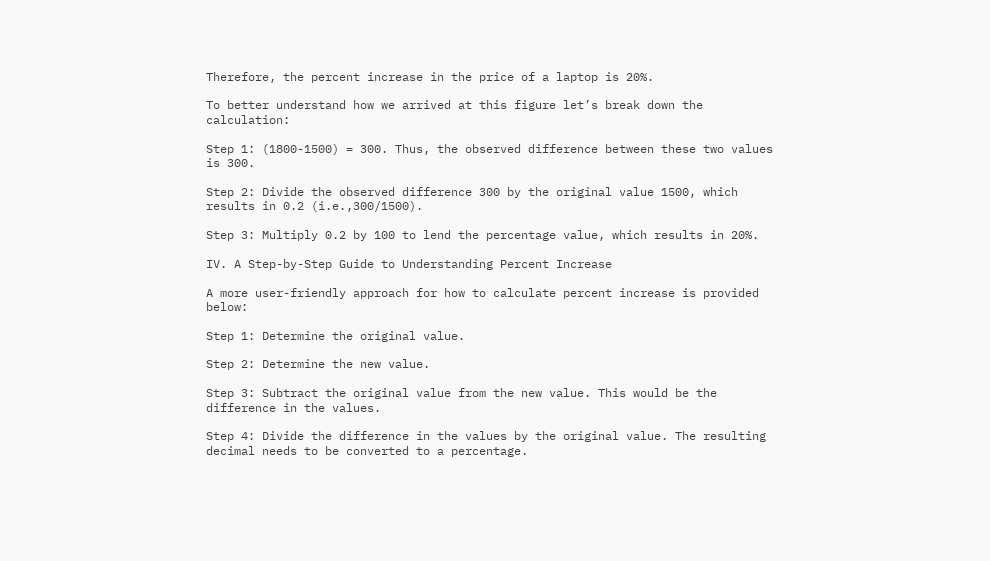Therefore, the percent increase in the price of a laptop is 20%.

To better understand how we arrived at this figure let’s break down the calculation:

Step 1: (1800-1500) = 300. Thus, the observed difference between these two values is 300.

Step 2: Divide the observed difference 300 by the original value 1500, which results in 0.2 (i.e.,300/1500).

Step 3: Multiply 0.2 by 100 to lend the percentage value, which results in 20%.

IV. A Step-by-Step Guide to Understanding Percent Increase

A more user-friendly approach for how to calculate percent increase is provided below:

Step 1: Determine the original value.

Step 2: Determine the new value.

Step 3: Subtract the original value from the new value. This would be the difference in the values.

Step 4: Divide the difference in the values by the original value. The resulting decimal needs to be converted to a percentage.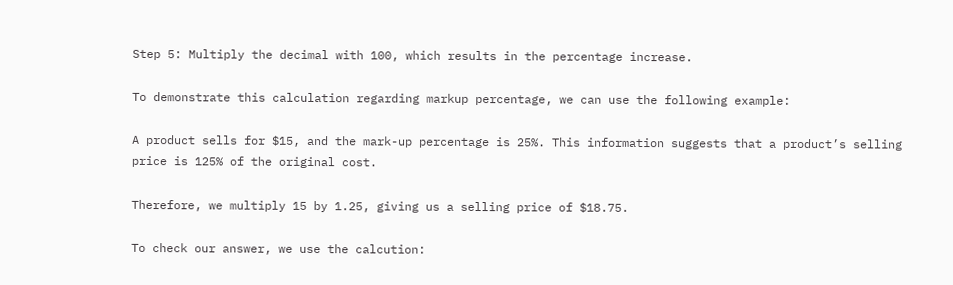Step 5: Multiply the decimal with 100, which results in the percentage increase.

To demonstrate this calculation regarding markup percentage, we can use the following example:

A product sells for $15, and the mark-up percentage is 25%. This information suggests that a product’s selling price is 125% of the original cost.

Therefore, we multiply 15 by 1.25, giving us a selling price of $18.75.

To check our answer, we use the calcution: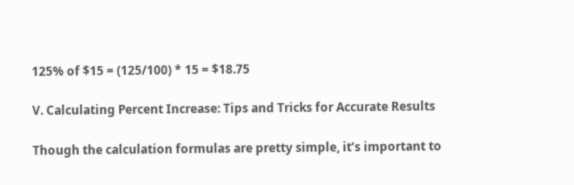125% of $15 = (125/100) * 15 = $18.75

V. Calculating Percent Increase: Tips and Tricks for Accurate Results

Though the calculation formulas are pretty simple, it’s important to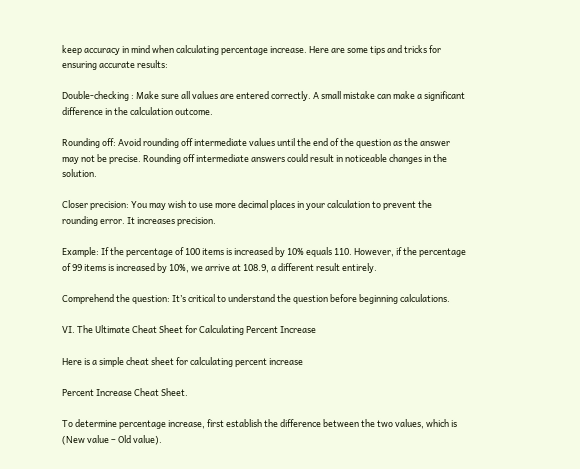keep accuracy in mind when calculating percentage increase. Here are some tips and tricks for ensuring accurate results:

Double-checking : Make sure all values are entered correctly. A small mistake can make a significant difference in the calculation outcome.

Rounding off: Avoid rounding off intermediate values until the end of the question as the answer may not be precise. Rounding off intermediate answers could result in noticeable changes in the solution.

Closer precision: You may wish to use more decimal places in your calculation to prevent the rounding error. It increases precision.

Example: If the percentage of 100 items is increased by 10% equals 110. However, if the percentage of 99 items is increased by 10%, we arrive at 108.9, a different result entirely.

Comprehend the question: It’s critical to understand the question before beginning calculations.

VI. The Ultimate Cheat Sheet for Calculating Percent Increase

Here is a simple cheat sheet for calculating percent increase

Percent Increase Cheat Sheet.

To determine percentage increase, first establish the difference between the two values, which is (New value – Old value).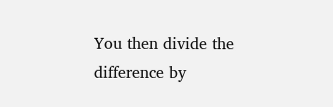You then divide the difference by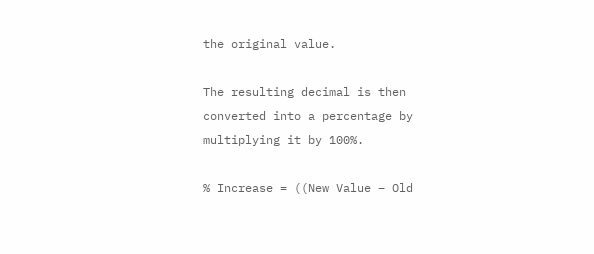the original value.

The resulting decimal is then converted into a percentage by multiplying it by 100%.

% Increase = ((New Value – Old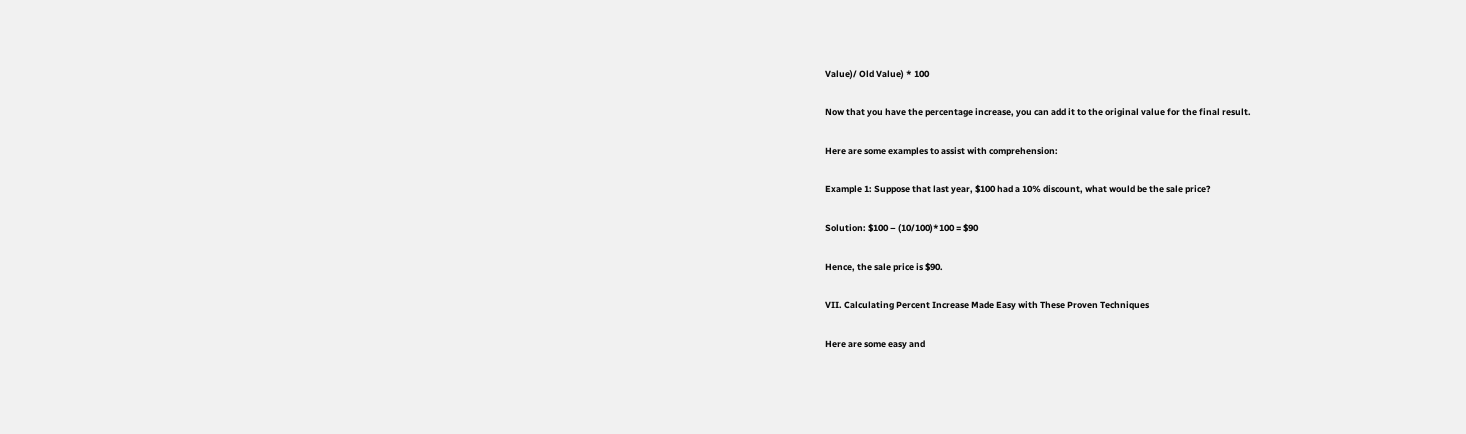Value)/ Old Value) * 100

Now that you have the percentage increase, you can add it to the original value for the final result.

Here are some examples to assist with comprehension:

Example 1: Suppose that last year, $100 had a 10% discount, what would be the sale price?

Solution: $100 – (10/100)*100 = $90

Hence, the sale price is $90.

VII. Calculating Percent Increase Made Easy with These Proven Techniques

Here are some easy and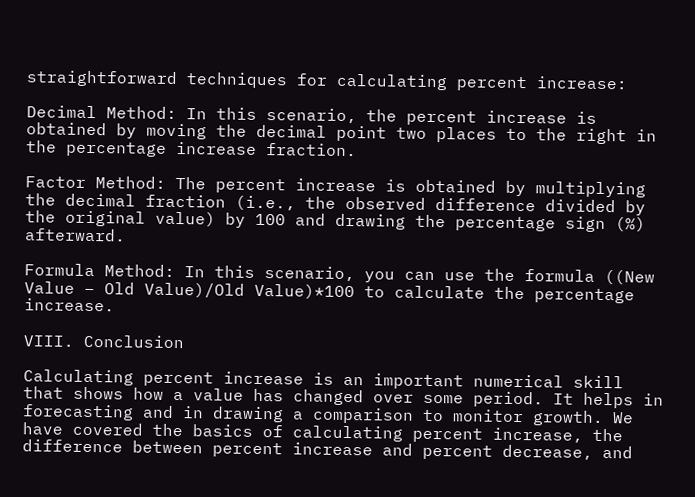straightforward techniques for calculating percent increase:

Decimal Method: In this scenario, the percent increase is obtained by moving the decimal point two places to the right in the percentage increase fraction.

Factor Method: The percent increase is obtained by multiplying the decimal fraction (i.e., the observed difference divided by the original value) by 100 and drawing the percentage sign (%) afterward.

Formula Method: In this scenario, you can use the formula ((New Value – Old Value)/Old Value)*100 to calculate the percentage increase.

VIII. Conclusion

Calculating percent increase is an important numerical skill that shows how a value has changed over some period. It helps in forecasting and in drawing a comparison to monitor growth. We have covered the basics of calculating percent increase, the difference between percent increase and percent decrease, and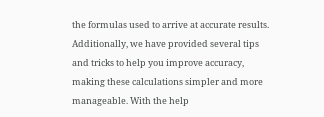the formulas used to arrive at accurate results. Additionally, we have provided several tips and tricks to help you improve accuracy, making these calculations simpler and more manageable. With the help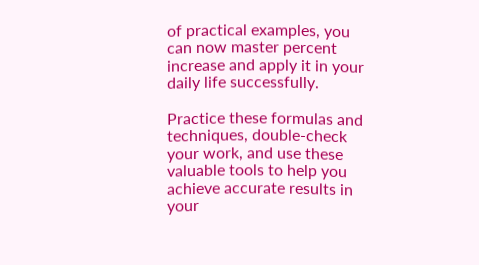of practical examples, you can now master percent increase and apply it in your daily life successfully.

Practice these formulas and techniques, double-check your work, and use these valuable tools to help you achieve accurate results in your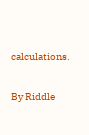calculations.

By Riddle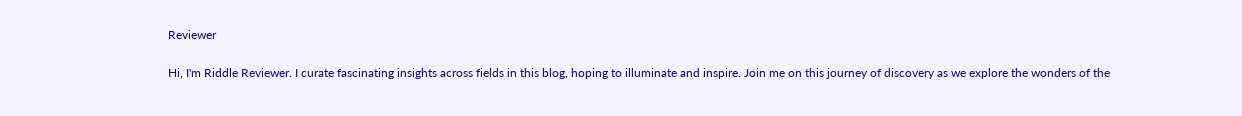Reviewer

Hi, I'm Riddle Reviewer. I curate fascinating insights across fields in this blog, hoping to illuminate and inspire. Join me on this journey of discovery as we explore the wonders of the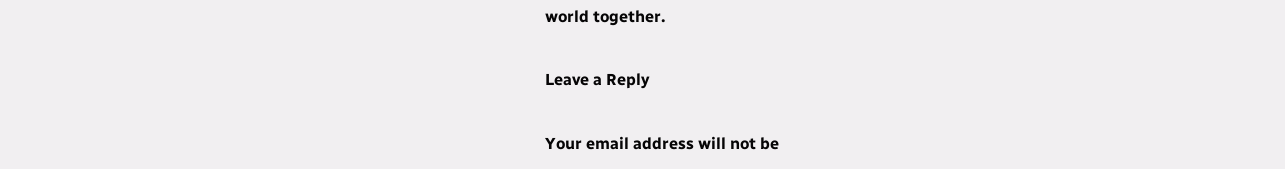world together.

Leave a Reply

Your email address will not be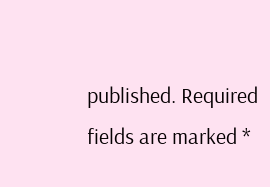published. Required fields are marked *